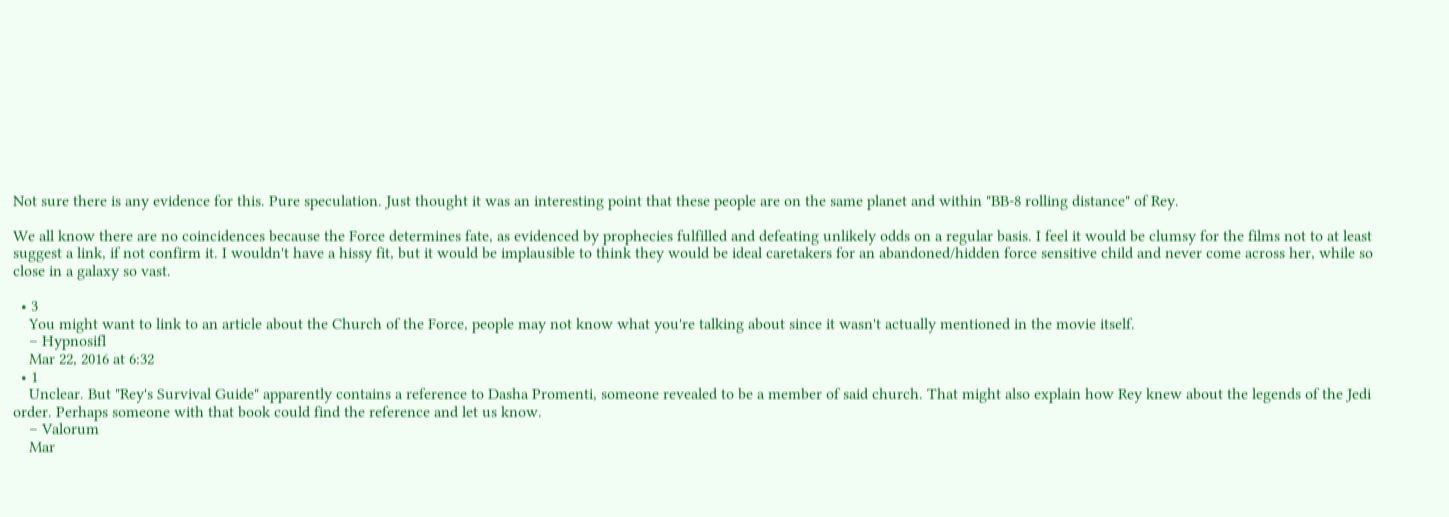Not sure there is any evidence for this. Pure speculation. Just thought it was an interesting point that these people are on the same planet and within "BB-8 rolling distance" of Rey.

We all know there are no coincidences because the Force determines fate, as evidenced by prophecies fulfilled and defeating unlikely odds on a regular basis. I feel it would be clumsy for the films not to at least suggest a link, if not confirm it. I wouldn't have a hissy fit, but it would be implausible to think they would be ideal caretakers for an abandoned/hidden force sensitive child and never come across her, while so close in a galaxy so vast.

  • 3
    You might want to link to an article about the Church of the Force, people may not know what you're talking about since it wasn't actually mentioned in the movie itself.
    – Hypnosifl
    Mar 22, 2016 at 6:32
  • 1
    Unclear. But "Rey's Survival Guide" apparently contains a reference to Dasha Promenti, someone revealed to be a member of said church. That might also explain how Rey knew about the legends of the Jedi order. Perhaps someone with that book could find the reference and let us know.
    – Valorum
    Mar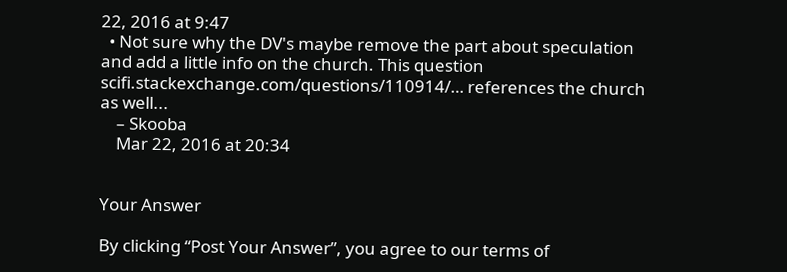22, 2016 at 9:47
  • Not sure why the DV's maybe remove the part about speculation and add a little info on the church. This question scifi.stackexchange.com/questions/110914/… references the church as well...
    – Skooba
    Mar 22, 2016 at 20:34


Your Answer

By clicking “Post Your Answer”, you agree to our terms of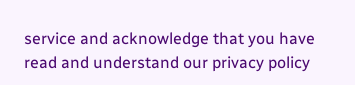service and acknowledge that you have read and understand our privacy policy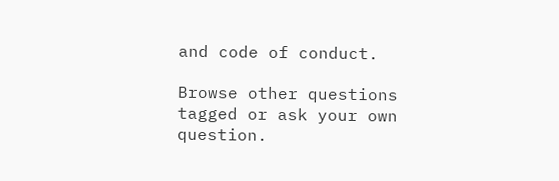and code of conduct.

Browse other questions tagged or ask your own question.